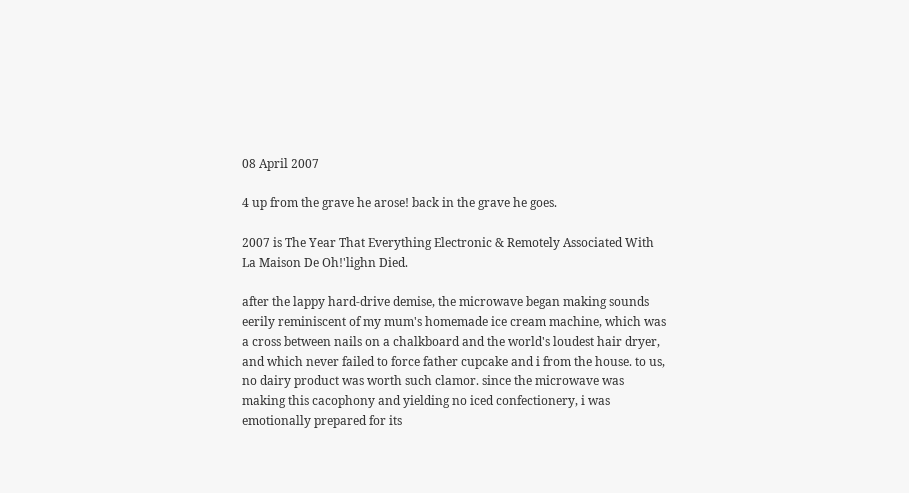08 April 2007

4 up from the grave he arose! back in the grave he goes.

2007 is The Year That Everything Electronic & Remotely Associated With La Maison De Oh!'lighn Died.

after the lappy hard-drive demise, the microwave began making sounds eerily reminiscent of my mum's homemade ice cream machine, which was a cross between nails on a chalkboard and the world's loudest hair dryer, and which never failed to force father cupcake and i from the house. to us, no dairy product was worth such clamor. since the microwave was making this cacophony and yielding no iced confectionery, i was emotionally prepared for its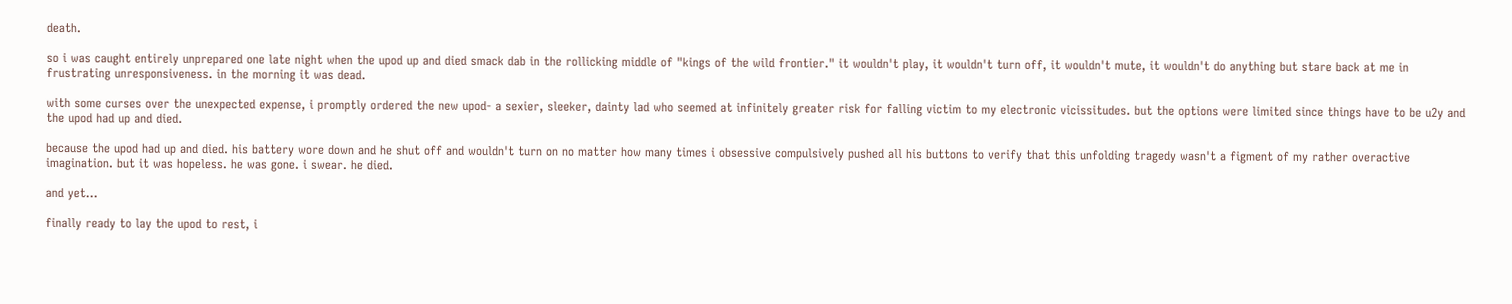death.

so i was caught entirely unprepared one late night when the upod up and died smack dab in the rollicking middle of "kings of the wild frontier." it wouldn't play, it wouldn't turn off, it wouldn't mute, it wouldn't do anything but stare back at me in frustrating unresponsiveness. in the morning it was dead.

with some curses over the unexpected expense, i promptly ordered the new upod- a sexier, sleeker, dainty lad who seemed at infinitely greater risk for falling victim to my electronic vicissitudes. but the options were limited since things have to be u2y and the upod had up and died.

because the upod had up and died. his battery wore down and he shut off and wouldn't turn on no matter how many times i obsessive compulsively pushed all his buttons to verify that this unfolding tragedy wasn't a figment of my rather overactive imagination. but it was hopeless. he was gone. i swear. he died.

and yet...

finally ready to lay the upod to rest, i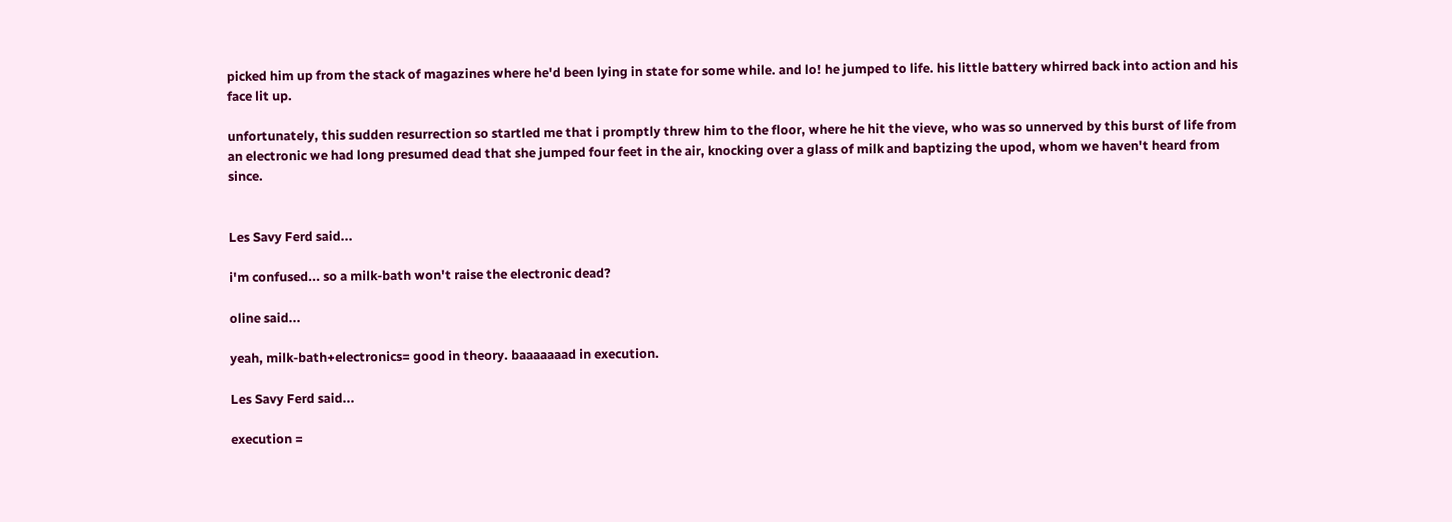picked him up from the stack of magazines where he'd been lying in state for some while. and lo! he jumped to life. his little battery whirred back into action and his face lit up.

unfortunately, this sudden resurrection so startled me that i promptly threw him to the floor, where he hit the vieve, who was so unnerved by this burst of life from an electronic we had long presumed dead that she jumped four feet in the air, knocking over a glass of milk and baptizing the upod, whom we haven't heard from since.


Les Savy Ferd said...

i'm confused... so a milk-bath won't raise the electronic dead?

oline said...

yeah, milk-bath+electronics= good in theory. baaaaaaad in execution.

Les Savy Ferd said...

execution =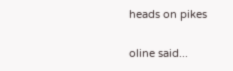heads on pikes

oline said...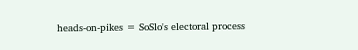heads-on-pikes = SoSlo's electoral process